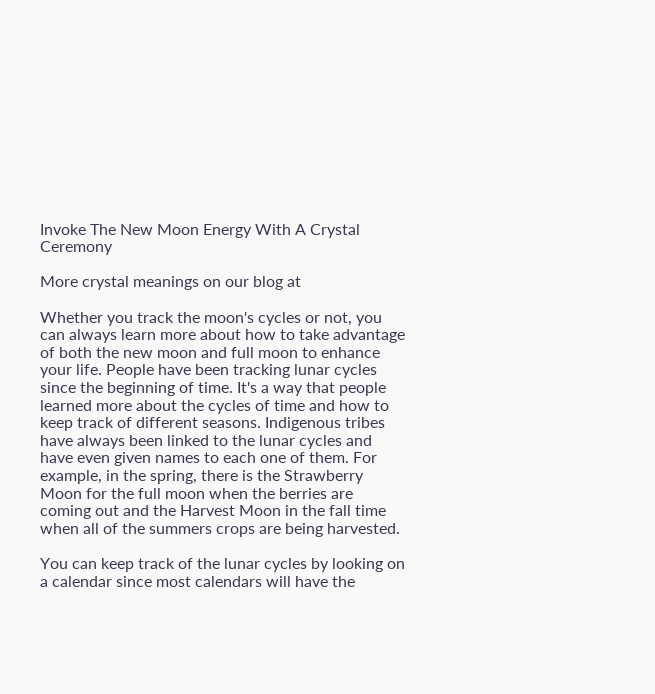Invoke The New Moon Energy With A Crystal Ceremony

More crystal meanings on our blog at

Whether you track the moon's cycles or not, you can always learn more about how to take advantage of both the new moon and full moon to enhance your life. People have been tracking lunar cycles since the beginning of time. It's a way that people learned more about the cycles of time and how to keep track of different seasons. Indigenous tribes have always been linked to the lunar cycles and have even given names to each one of them. For example, in the spring, there is the Strawberry Moon for the full moon when the berries are coming out and the Harvest Moon in the fall time when all of the summers crops are being harvested.

You can keep track of the lunar cycles by looking on a calendar since most calendars will have the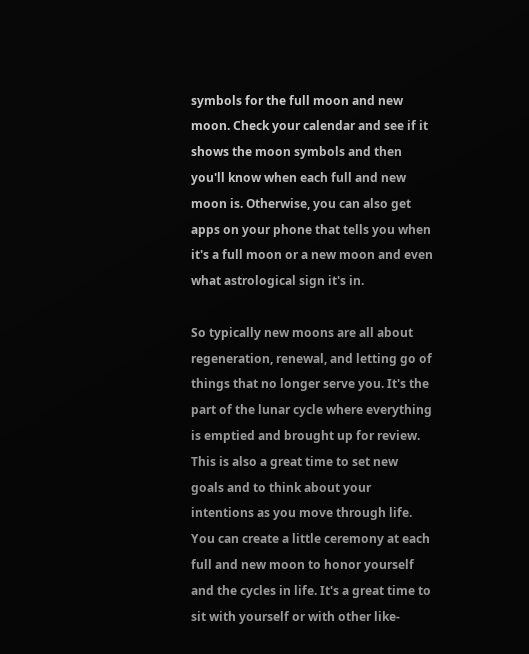symbols for the full moon and new moon. Check your calendar and see if it shows the moon symbols and then you'll know when each full and new moon is. Otherwise, you can also get apps on your phone that tells you when it's a full moon or a new moon and even what astrological sign it's in.

So typically new moons are all about regeneration, renewal, and letting go of things that no longer serve you. It's the part of the lunar cycle where everything is emptied and brought up for review. This is also a great time to set new goals and to think about your intentions as you move through life. You can create a little ceremony at each full and new moon to honor yourself and the cycles in life. It's a great time to sit with yourself or with other like-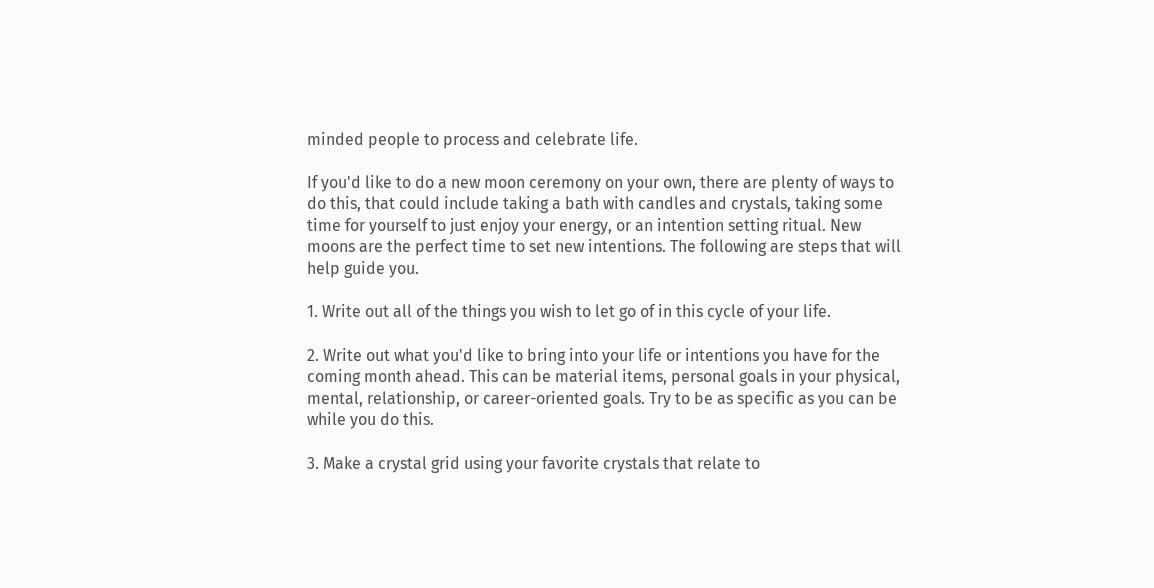minded people to process and celebrate life.

If you'd like to do a new moon ceremony on your own, there are plenty of ways to do this, that could include taking a bath with candles and crystals, taking some time for yourself to just enjoy your energy, or an intention setting ritual. New moons are the perfect time to set new intentions. The following are steps that will help guide you.

1. Write out all of the things you wish to let go of in this cycle of your life.

2. Write out what you'd like to bring into your life or intentions you have for the coming month ahead. This can be material items, personal goals in your physical, mental, relationship, or career-oriented goals. Try to be as specific as you can be while you do this.

3. Make a crystal grid using your favorite crystals that relate to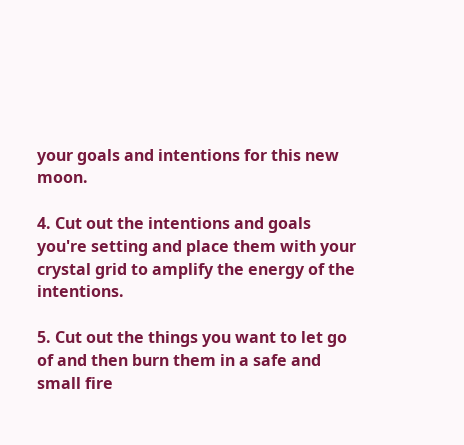your goals and intentions for this new moon.

4. Cut out the intentions and goals you're setting and place them with your crystal grid to amplify the energy of the intentions.

5. Cut out the things you want to let go of and then burn them in a safe and small fire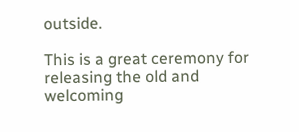outside.

This is a great ceremony for releasing the old and welcoming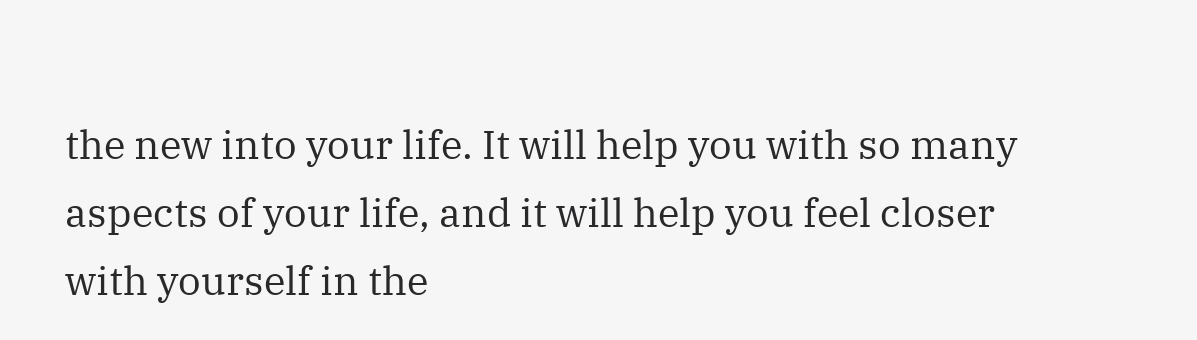the new into your life. It will help you with so many aspects of your life, and it will help you feel closer with yourself in the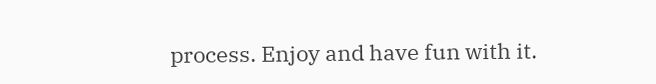process. Enjoy and have fun with it.